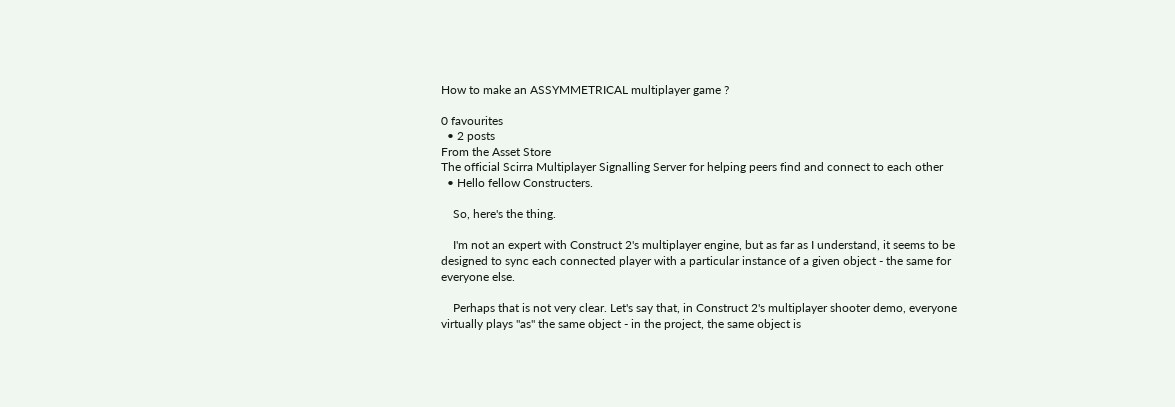How to make an ASSYMMETRICAL multiplayer game ?

0 favourites
  • 2 posts
From the Asset Store
The official Scirra Multiplayer Signalling Server for helping peers find and connect to each other
  • Hello fellow Constructers.

    So, here's the thing.

    I'm not an expert with Construct 2's multiplayer engine, but as far as I understand, it seems to be designed to sync each connected player with a particular instance of a given object - the same for everyone else.

    Perhaps that is not very clear. Let's say that, in Construct 2's multiplayer shooter demo, everyone virtually plays "as" the same object - in the project, the same object is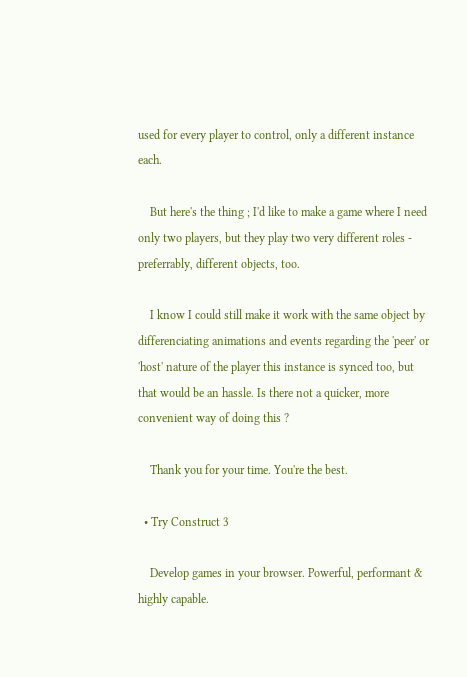used for every player to control, only a different instance each.

    But here's the thing ; I'd like to make a game where I need only two players, but they play two very different roles - preferrably, different objects, too.

    I know I could still make it work with the same object by differenciating animations and events regarding the 'peer' or 'host' nature of the player this instance is synced too, but that would be an hassle. Is there not a quicker, more convenient way of doing this ?

    Thank you for your time. You're the best.

  • Try Construct 3

    Develop games in your browser. Powerful, performant & highly capable.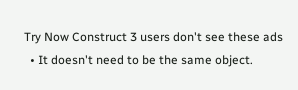Try Now Construct 3 users don't see these ads
  • It doesn't need to be the same object.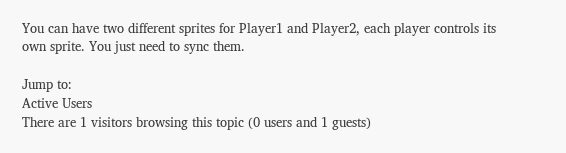You can have two different sprites for Player1 and Player2, each player controls its own sprite. You just need to sync them.

Jump to:
Active Users
There are 1 visitors browsing this topic (0 users and 1 guests)